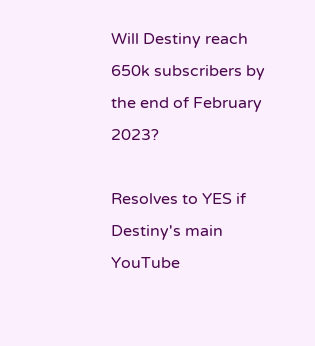Will Destiny reach 650k subscribers by the end of February 2023?

Resolves to YES if Destiny's main YouTube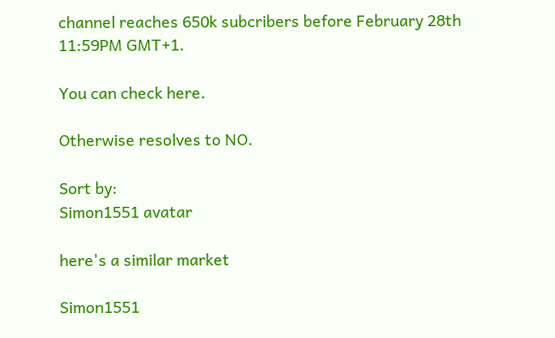channel reaches 650k subcribers before February 28th 11:59PM GMT+1.

You can check here.

Otherwise resolves to NO.

Sort by:
Simon1551 avatar

here's a similar market

Simon1551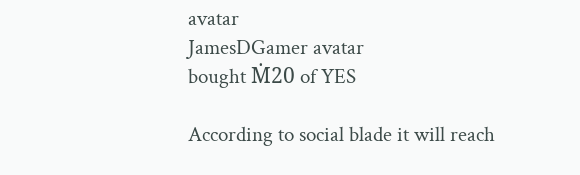avatar
JamesDGamer avatar
bought Ṁ20 of YES

According to social blade it will reach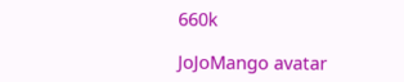660k

JoJoMango avatar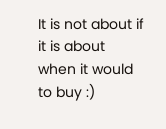It is not about if it is about when it would to buy :)